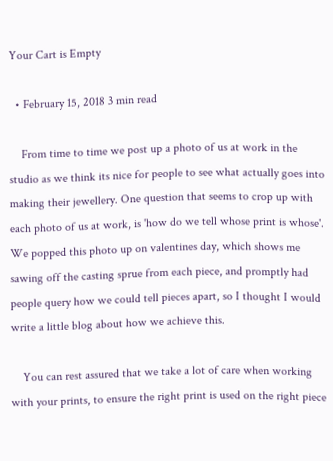Your Cart is Empty

  • February 15, 2018 3 min read

    From time to time we post up a photo of us at work in the studio as we think its nice for people to see what actually goes into making their jewellery. One question that seems to crop up with each photo of us at work, is 'how do we tell whose print is whose'. We popped this photo up on valentines day, which shows me sawing off the casting sprue from each piece, and promptly had people query how we could tell pieces apart, so I thought I would write a little blog about how we achieve this.

    You can rest assured that we take a lot of care when working with your prints, to ensure the right print is used on the right piece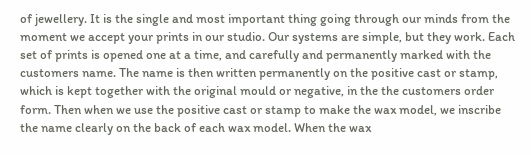of jewellery. It is the single and most important thing going through our minds from the moment we accept your prints in our studio. Our systems are simple, but they work. Each set of prints is opened one at a time, and carefully and permanently marked with the customers name. The name is then written permanently on the positive cast or stamp, which is kept together with the original mould or negative, in the the customers order form. Then when we use the positive cast or stamp to make the wax model, we inscribe the name clearly on the back of each wax model. When the wax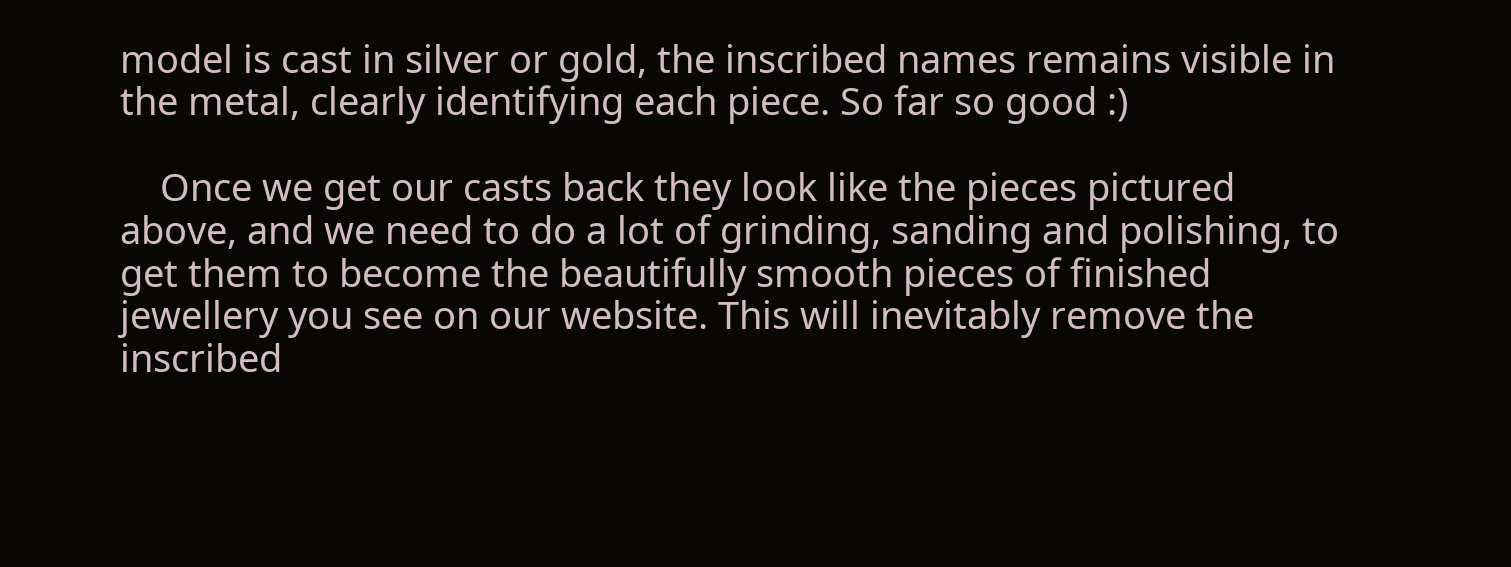model is cast in silver or gold, the inscribed names remains visible in the metal, clearly identifying each piece. So far so good :)

    Once we get our casts back they look like the pieces pictured above, and we need to do a lot of grinding, sanding and polishing, to get them to become the beautifully smooth pieces of finished jewellery you see on our website. This will inevitably remove the inscribed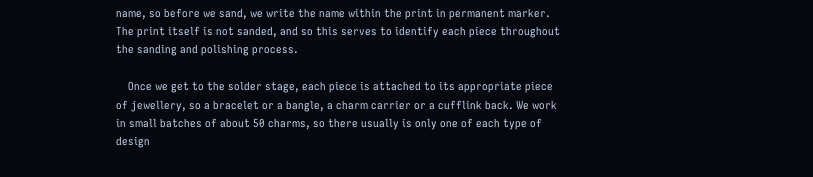name, so before we sand, we write the name within the print in permanent marker. The print itself is not sanded, and so this serves to identify each piece throughout the sanding and polishing process.

    Once we get to the solder stage, each piece is attached to its appropriate piece of jewellery, so a bracelet or a bangle, a charm carrier or a cufflink back. We work in small batches of about 50 charms, so there usually is only one of each type of design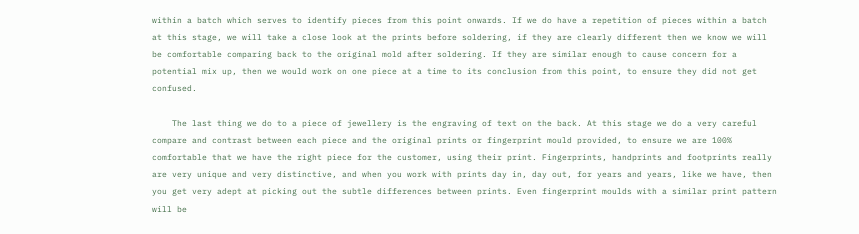within a batch which serves to identify pieces from this point onwards. If we do have a repetition of pieces within a batch at this stage, we will take a close look at the prints before soldering, if they are clearly different then we know we will be comfortable comparing back to the original mold after soldering. If they are similar enough to cause concern for a potential mix up, then we would work on one piece at a time to its conclusion from this point, to ensure they did not get confused.

    The last thing we do to a piece of jewellery is the engraving of text on the back. At this stage we do a very careful compare and contrast between each piece and the original prints or fingerprint mould provided, to ensure we are 100% comfortable that we have the right piece for the customer, using their print. Fingerprints, handprints and footprints really are very unique and very distinctive, and when you work with prints day in, day out, for years and years, like we have, then you get very adept at picking out the subtle differences between prints. Even fingerprint moulds with a similar print pattern will be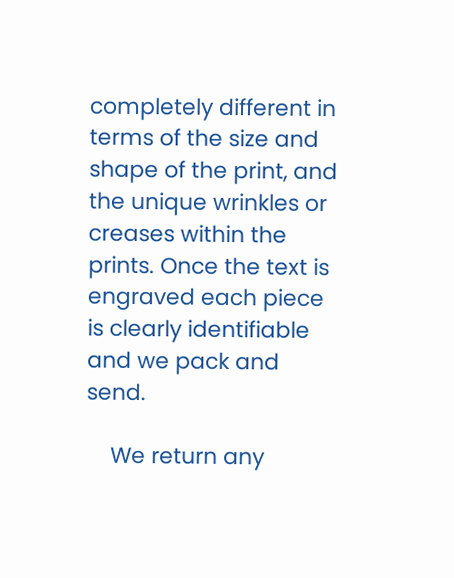completely different in terms of the size and shape of the print, and the unique wrinkles or creases within the prints. Once the text is engraved each piece is clearly identifiable and we pack and send.

    We return any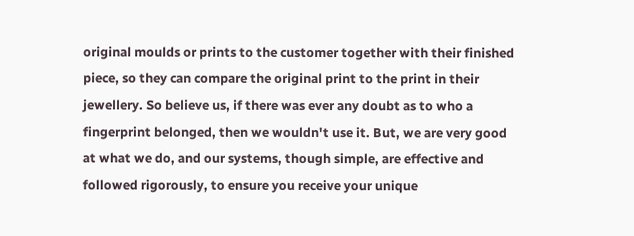original moulds or prints to the customer together with their finished piece, so they can compare the original print to the print in their jewellery. So believe us, if there was ever any doubt as to who a fingerprint belonged, then we wouldn't use it. But, we are very good at what we do, and our systems, though simple, are effective and followed rigorously, to ensure you receive your unique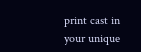print cast in your unique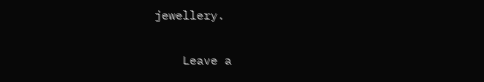jewellery.

    Leave a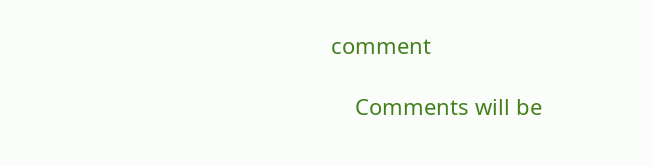comment

    Comments will be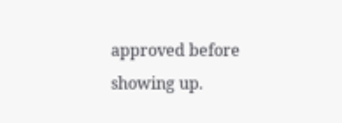approved before showing up.